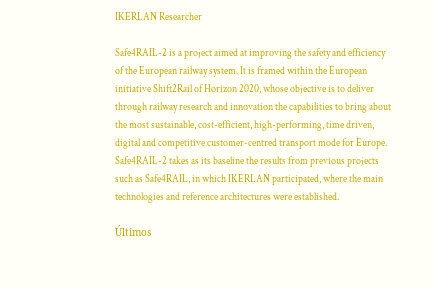IKERLAN Researcher

Safe4RAIL-2 is a project aimed at improving the safety and efficiency of the European railway system. It is framed within the European initiative Shift2Rail of Horizon 2020, whose objective is to deliver through railway research and innovation the capabilities to bring about the most sustainable, cost-efficient, high-performing, time driven, digital and competitive customer-centred transport mode for Europe. Safe4RAIL-2 takes as its baseline the results from previous projects such as Safe4RAIL, in which IKERLAN participated, where the main technologies and reference architectures were established.

Últimos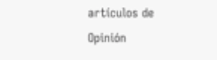artículos de Opinión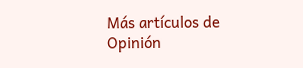Más artículos de Opinión